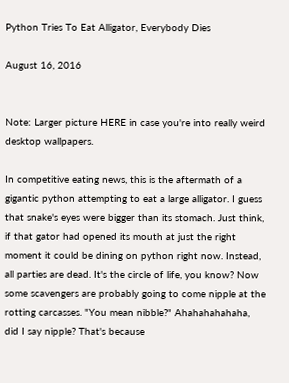Python Tries To Eat Alligator, Everybody Dies

August 16, 2016


Note: Larger picture HERE in case you're into really weird desktop wallpapers.

In competitive eating news, this is the aftermath of a gigantic python attempting to eat a large alligator. I guess that snake's eyes were bigger than its stomach. Just think, if that gator had opened its mouth at just the right moment it could be dining on python right now. Instead, all parties are dead. It's the circle of life, you know? Now some scavengers are probably going to come nipple at the rotting carcasses. "You mean nibble?" Ahahahahahaha, did I say nipple? That's because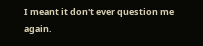I meant it don't ever question me again.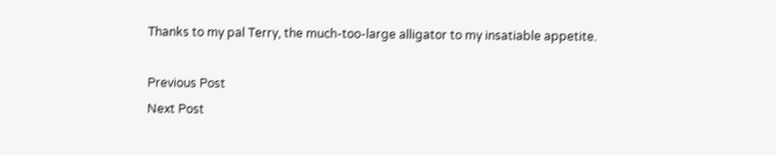Thanks to my pal Terry, the much-too-large alligator to my insatiable appetite.

Previous Post
Next Post